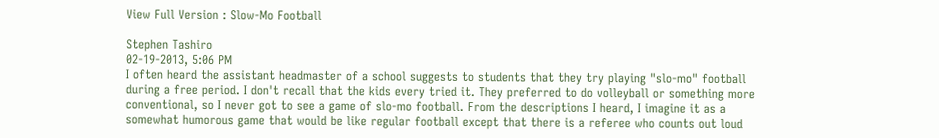View Full Version : Slow-Mo Football

Stephen Tashiro
02-19-2013, 5:06 PM
I often heard the assistant headmaster of a school suggests to students that they try playing "slo-mo" football during a free period. I don't recall that the kids every tried it. They preferred to do volleyball or something more conventional, so I never got to see a game of slo-mo football. From the descriptions I heard, I imagine it as a somewhat humorous game that would be like regular football except that there is a referee who counts out loud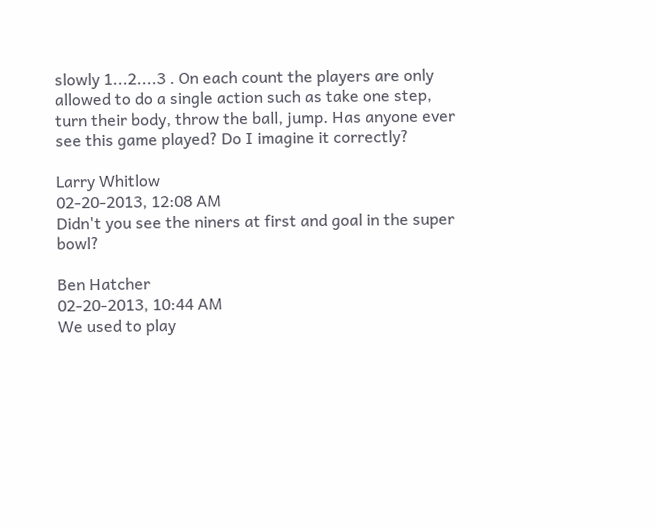slowly 1...2....3 . On each count the players are only allowed to do a single action such as take one step, turn their body, throw the ball, jump. Has anyone ever see this game played? Do I imagine it correctly?

Larry Whitlow
02-20-2013, 12:08 AM
Didn't you see the niners at first and goal in the super bowl?

Ben Hatcher
02-20-2013, 10:44 AM
We used to play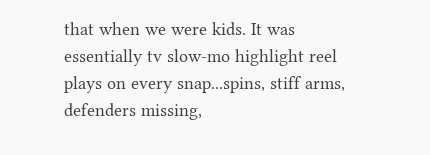that when we were kids. It was essentially tv slow-mo highlight reel plays on every snap...spins, stiff arms, defenders missing,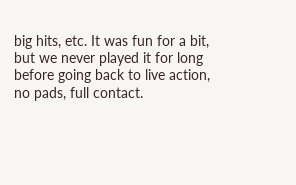big hits, etc. It was fun for a bit, but we never played it for long before going back to live action, no pads, full contact.